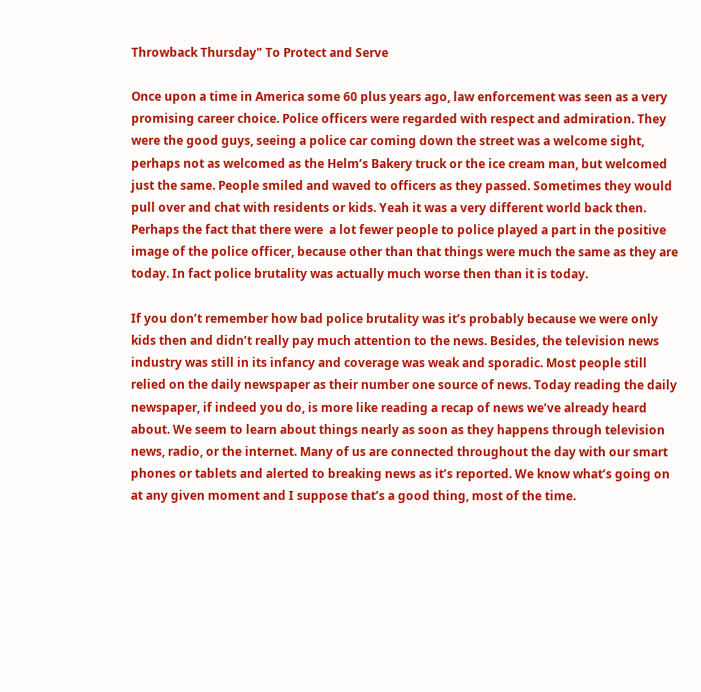Throwback Thursday" To Protect and Serve

Once upon a time in America some 60 plus years ago, law enforcement was seen as a very promising career choice. Police officers were regarded with respect and admiration. They were the good guys, seeing a police car coming down the street was a welcome sight, perhaps not as welcomed as the Helm’s Bakery truck or the ice cream man, but welcomed just the same. People smiled and waved to officers as they passed. Sometimes they would pull over and chat with residents or kids. Yeah it was a very different world back then. Perhaps the fact that there were  a lot fewer people to police played a part in the positive image of the police officer, because other than that things were much the same as they are today. In fact police brutality was actually much worse then than it is today.

If you don’t remember how bad police brutality was it’s probably because we were only kids then and didn’t really pay much attention to the news. Besides, the television news industry was still in its infancy and coverage was weak and sporadic. Most people still relied on the daily newspaper as their number one source of news. Today reading the daily newspaper, if indeed you do, is more like reading a recap of news we’ve already heard about. We seem to learn about things nearly as soon as they happens through television news, radio, or the internet. Many of us are connected throughout the day with our smart phones or tablets and alerted to breaking news as it’s reported. We know what’s going on at any given moment and I suppose that’s a good thing, most of the time.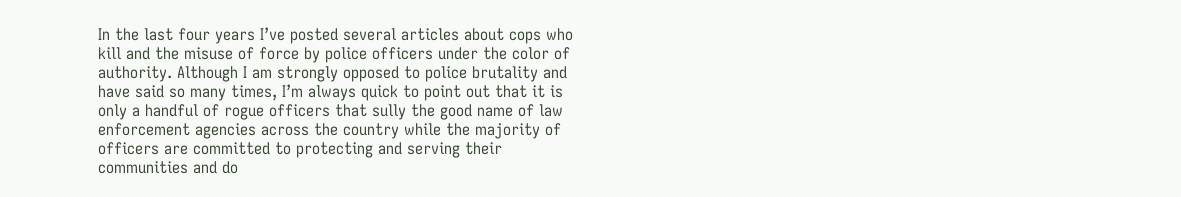In the last four years I’ve posted several articles about cops who kill and the misuse of force by police officers under the color of authority. Although I am strongly opposed to police brutality and have said so many times, I’m always quick to point out that it is only a handful of rogue officers that sully the good name of law enforcement agencies across the country while the majority of officers are committed to protecting and serving their communities and do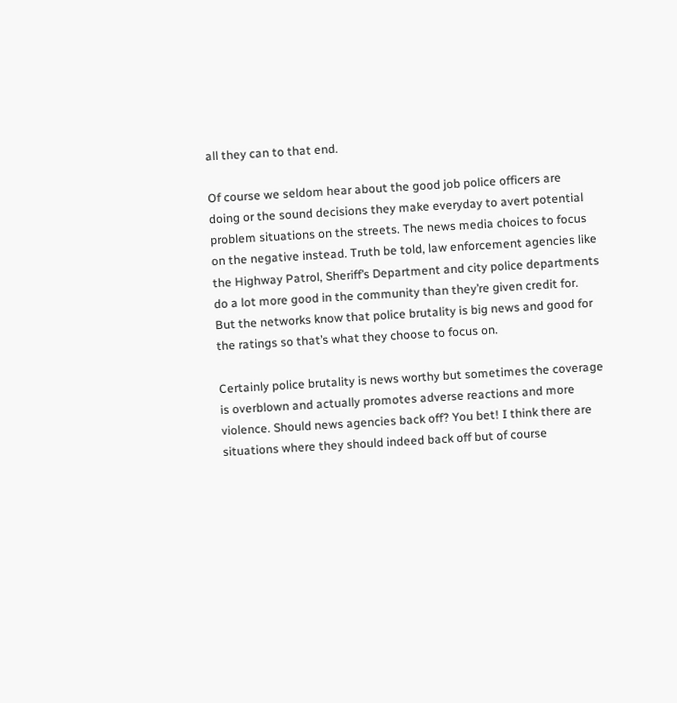all they can to that end.

Of course we seldom hear about the good job police officers are doing or the sound decisions they make everyday to avert potential problem situations on the streets. The news media choices to focus on the negative instead. Truth be told, law enforcement agencies like the Highway Patrol, Sheriff’s Department and city police departments do a lot more good in the community than they’re given credit for. But the networks know that police brutality is big news and good for the ratings so that’s what they choose to focus on.

Certainly police brutality is news worthy but sometimes the coverage is overblown and actually promotes adverse reactions and more violence. Should news agencies back off? You bet! I think there are situations where they should indeed back off but of course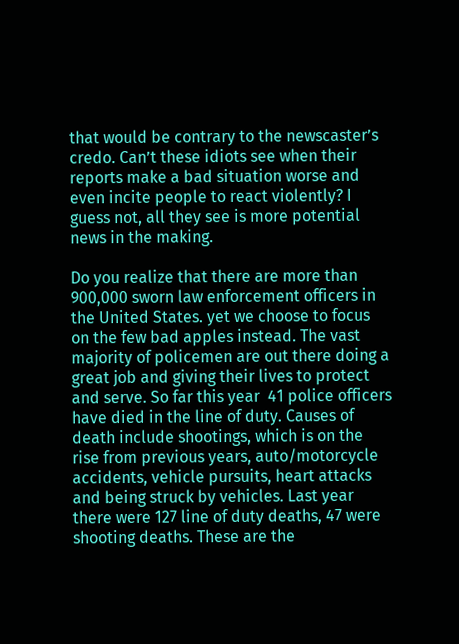that would be contrary to the newscaster’s credo. Can’t these idiots see when their reports make a bad situation worse and even incite people to react violently? I guess not, all they see is more potential news in the making.

Do you realize that there are more than 900,000 sworn law enforcement officers in the United States. yet we choose to focus on the few bad apples instead. The vast majority of policemen are out there doing a great job and giving their lives to protect and serve. So far this year  41 police officers have died in the line of duty. Causes of death include shootings, which is on the rise from previous years, auto/motorcycle accidents, vehicle pursuits, heart attacks and being struck by vehicles. Last year there were 127 line of duty deaths, 47 were shooting deaths. These are the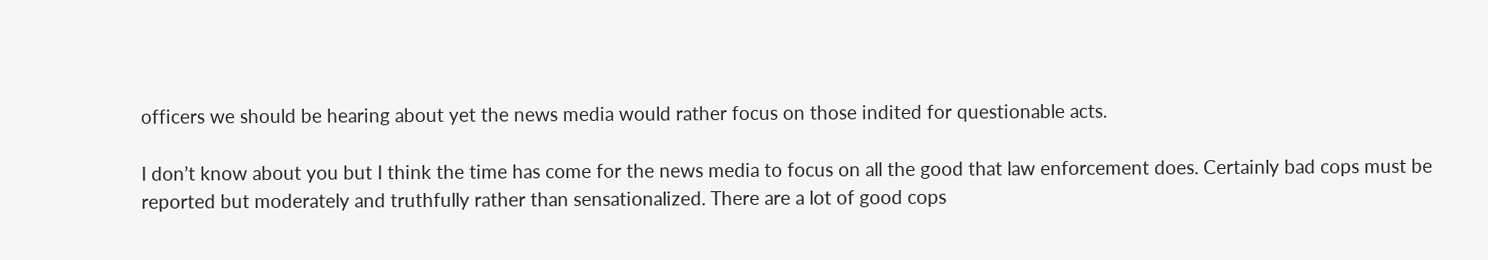officers we should be hearing about yet the news media would rather focus on those indited for questionable acts.

I don’t know about you but I think the time has come for the news media to focus on all the good that law enforcement does. Certainly bad cops must be reported but moderately and truthfully rather than sensationalized. There are a lot of good cops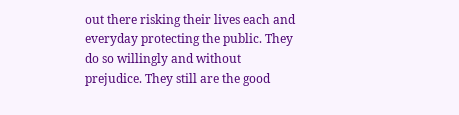out there risking their lives each and everyday protecting the public. They do so willingly and without prejudice. They still are the good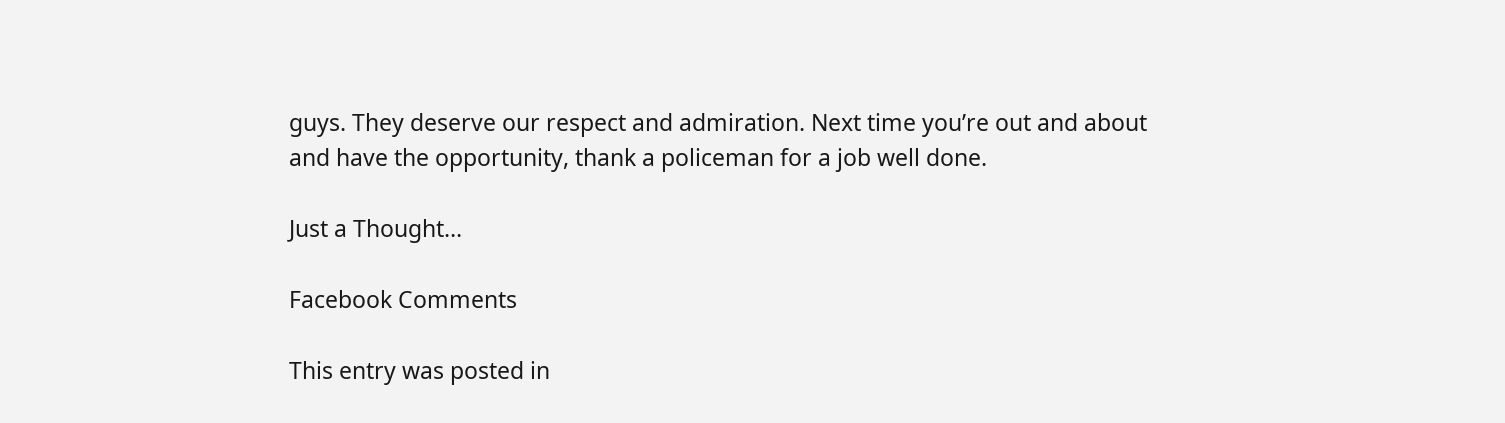guys. They deserve our respect and admiration. Next time you’re out and about and have the opportunity, thank a policeman for a job well done.

Just a Thought…

Facebook Comments

This entry was posted in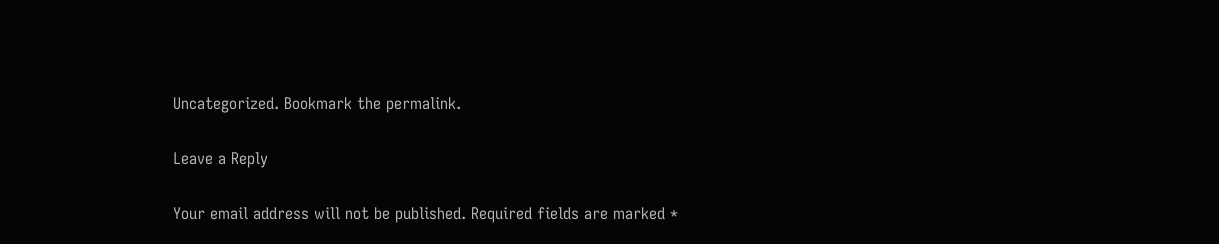Uncategorized. Bookmark the permalink.

Leave a Reply

Your email address will not be published. Required fields are marked *